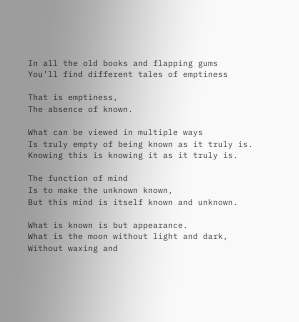In all the old books and flapping gums
You’ll find different tales of emptiness

That is emptiness,
The absence of known.

What can be viewed in multiple ways
Is truly empty of being known as it truly is.
Knowing this is knowing it as it truly is.

The function of mind
Is to make the unknown known,
But this mind is itself known and unknown.

What is known is but appearance.
What is the moon without light and dark,
Without waxing and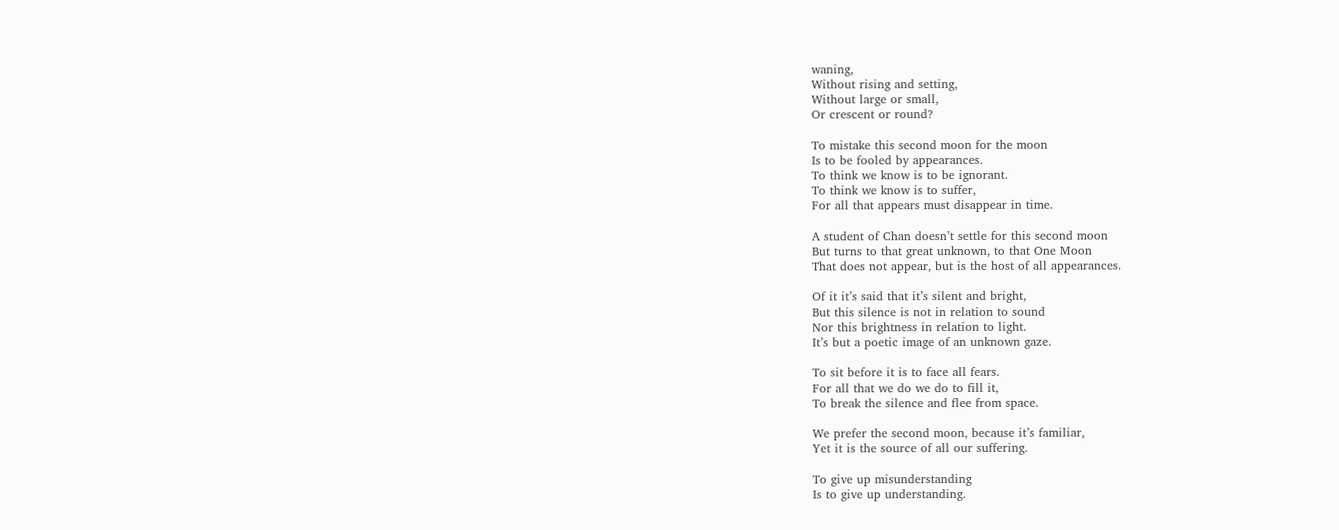waning,
Without rising and setting,
Without large or small,
Or crescent or round?

To mistake this second moon for the moon
Is to be fooled by appearances.
To think we know is to be ignorant.
To think we know is to suffer,
For all that appears must disappear in time.

A student of Chan doesn’t settle for this second moon
But turns to that great unknown, to that One Moon
That does not appear, but is the host of all appearances.

Of it it’s said that it’s silent and bright,
But this silence is not in relation to sound
Nor this brightness in relation to light.
It’s but a poetic image of an unknown gaze.

To sit before it is to face all fears.
For all that we do we do to fill it,
To break the silence and flee from space.

We prefer the second moon, because it’s familiar,
Yet it is the source of all our suffering.

To give up misunderstanding
Is to give up understanding.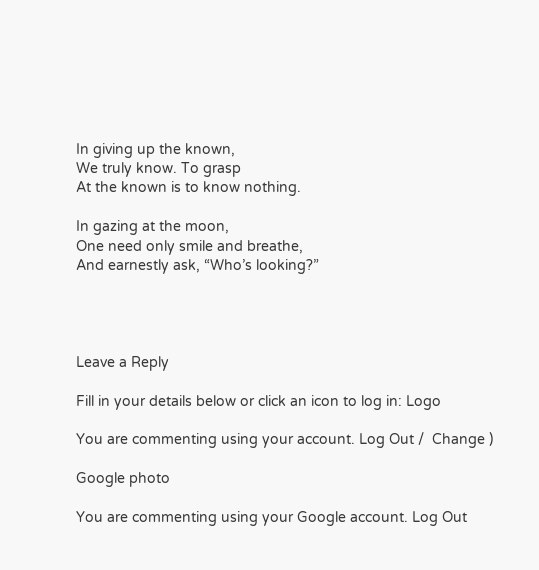In giving up the known,
We truly know. To grasp
At the known is to know nothing.

In gazing at the moon,
One need only smile and breathe,
And earnestly ask, “Who’s looking?”




Leave a Reply

Fill in your details below or click an icon to log in: Logo

You are commenting using your account. Log Out /  Change )

Google photo

You are commenting using your Google account. Log Out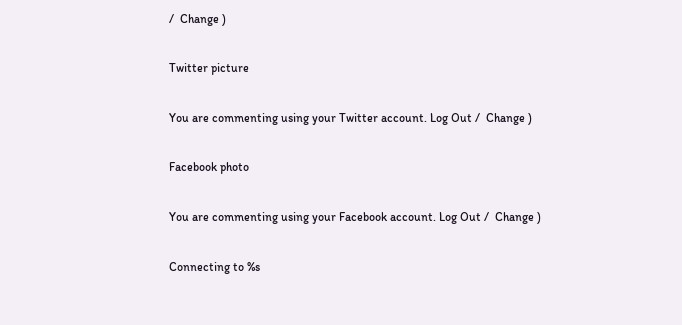/  Change )

Twitter picture

You are commenting using your Twitter account. Log Out /  Change )

Facebook photo

You are commenting using your Facebook account. Log Out /  Change )

Connecting to %s